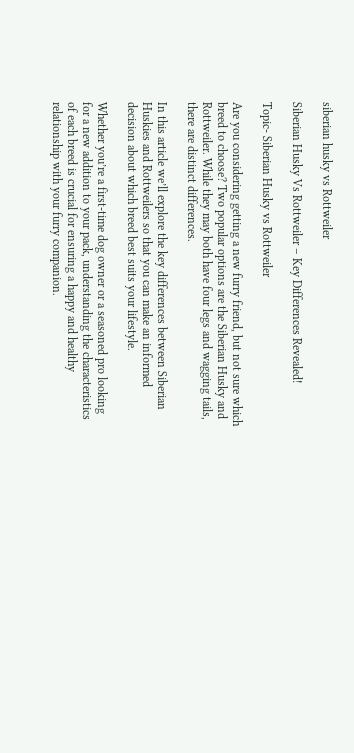siberian husky vs Rottweiler

Siberian Husky Vs Rottweiler – Key Differences Revealed!

Topic- Siberian Husky vs Rottweiler

Are you considering getting a new furry friend, but not sure which breed to choose? Two popular options are the Siberian Husky and Rottweiler. While they may both have four legs and wagging tails, there are distinct differences.

In this article we’ll explore the key differences between Siberian Huskies and Rottweilers so that you can make an informed decision about which breed best suits your lifestyle.

Whether you’re a first-time dog owner or a seasoned pro looking for a new addition to your pack, understanding the characteristics of each breed is crucial for ensuring a happy and healthy relationship with your furry companion.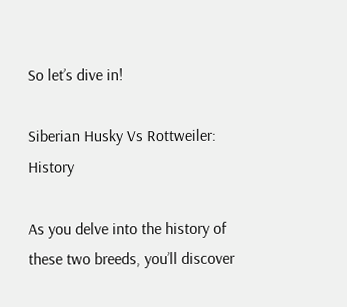So let’s dive in!

Siberian Husky Vs Rottweiler: History

As you delve into the history of these two breeds, you’ll discover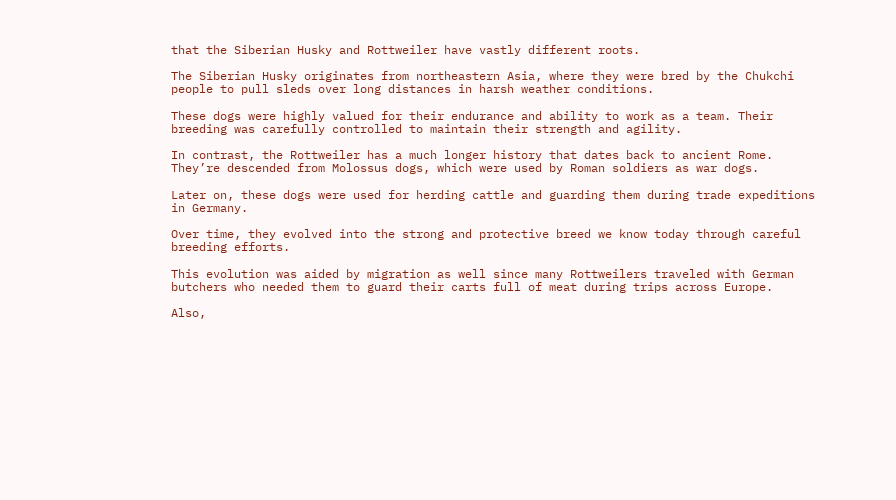that the Siberian Husky and Rottweiler have vastly different roots.

The Siberian Husky originates from northeastern Asia, where they were bred by the Chukchi people to pull sleds over long distances in harsh weather conditions.

These dogs were highly valued for their endurance and ability to work as a team. Their breeding was carefully controlled to maintain their strength and agility.

In contrast, the Rottweiler has a much longer history that dates back to ancient Rome. They’re descended from Molossus dogs, which were used by Roman soldiers as war dogs.

Later on, these dogs were used for herding cattle and guarding them during trade expeditions in Germany.

Over time, they evolved into the strong and protective breed we know today through careful breeding efforts.

This evolution was aided by migration as well since many Rottweilers traveled with German butchers who needed them to guard their carts full of meat during trips across Europe.

Also,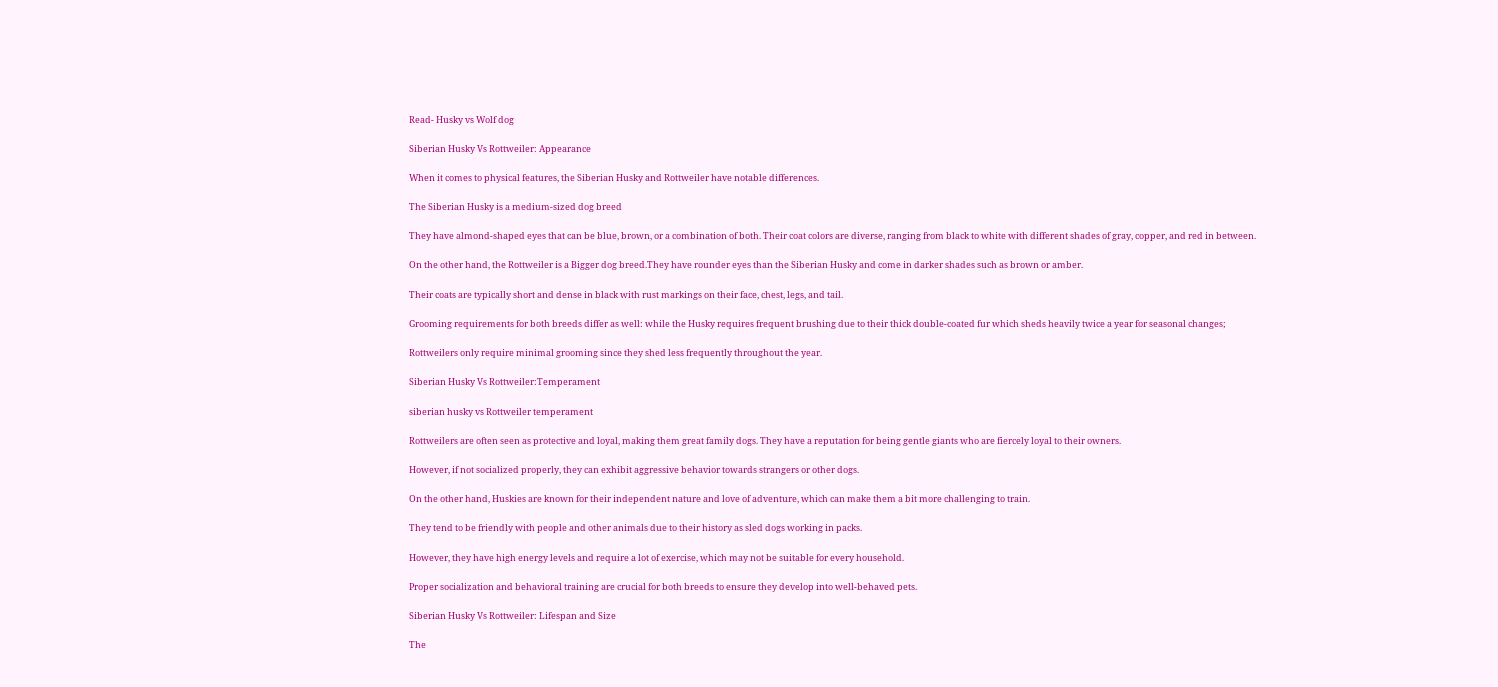Read- Husky vs Wolf dog

Siberian Husky Vs Rottweiler: Appearance

When it comes to physical features, the Siberian Husky and Rottweiler have notable differences.

The Siberian Husky is a medium-sized dog breed

They have almond-shaped eyes that can be blue, brown, or a combination of both. Their coat colors are diverse, ranging from black to white with different shades of gray, copper, and red in between.

On the other hand, the Rottweiler is a Bigger dog breed.They have rounder eyes than the Siberian Husky and come in darker shades such as brown or amber.

Their coats are typically short and dense in black with rust markings on their face, chest, legs, and tail.

Grooming requirements for both breeds differ as well: while the Husky requires frequent brushing due to their thick double-coated fur which sheds heavily twice a year for seasonal changes;

Rottweilers only require minimal grooming since they shed less frequently throughout the year.

Siberian Husky Vs Rottweiler:Temperament

siberian husky vs Rottweiler temperament

Rottweilers are often seen as protective and loyal, making them great family dogs. They have a reputation for being gentle giants who are fiercely loyal to their owners.

However, if not socialized properly, they can exhibit aggressive behavior towards strangers or other dogs.

On the other hand, Huskies are known for their independent nature and love of adventure, which can make them a bit more challenging to train.

They tend to be friendly with people and other animals due to their history as sled dogs working in packs.

However, they have high energy levels and require a lot of exercise, which may not be suitable for every household.

Proper socialization and behavioral training are crucial for both breeds to ensure they develop into well-behaved pets.

Siberian Husky Vs Rottweiler: Lifespan and Size

The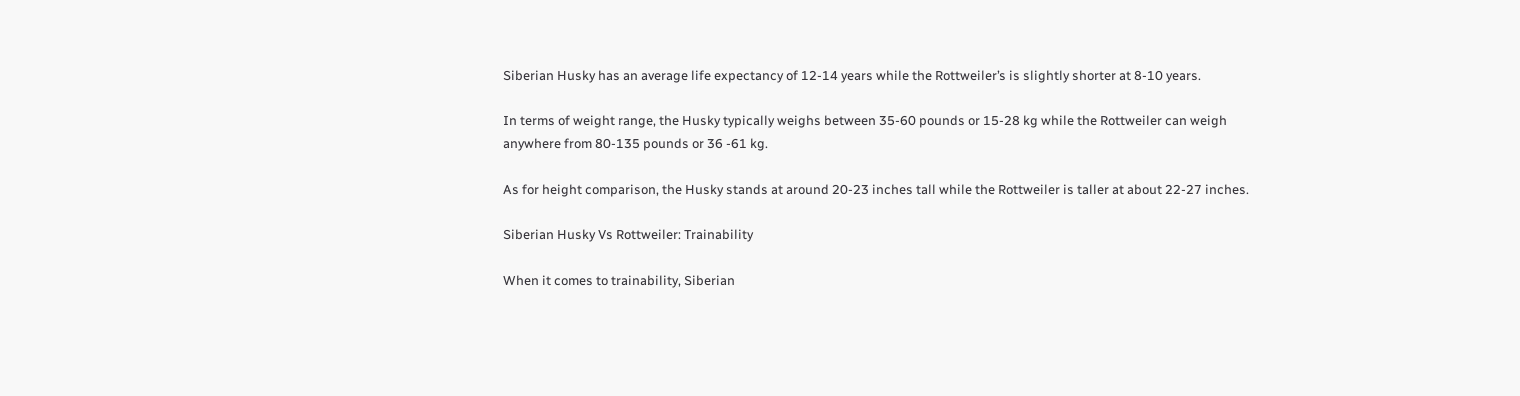Siberian Husky has an average life expectancy of 12-14 years while the Rottweiler’s is slightly shorter at 8-10 years.

In terms of weight range, the Husky typically weighs between 35-60 pounds or 15-28 kg while the Rottweiler can weigh anywhere from 80-135 pounds or 36 -61 kg.

As for height comparison, the Husky stands at around 20-23 inches tall while the Rottweiler is taller at about 22-27 inches.

Siberian Husky Vs Rottweiler: Trainability

When it comes to trainability, Siberian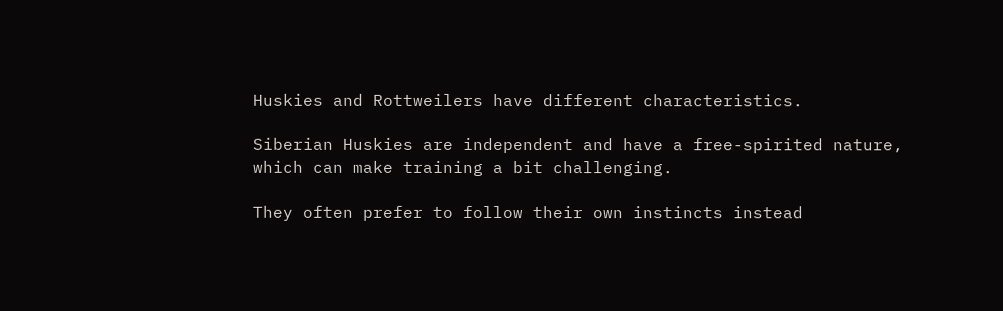Huskies and Rottweilers have different characteristics.

Siberian Huskies are independent and have a free-spirited nature, which can make training a bit challenging.

They often prefer to follow their own instincts instead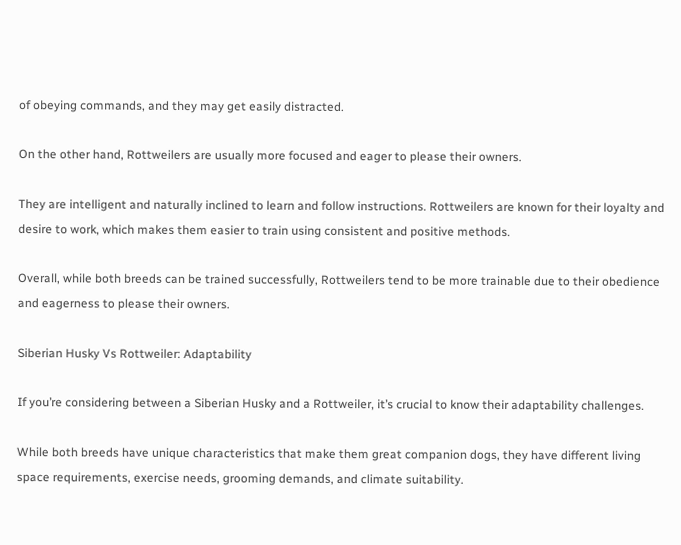of obeying commands, and they may get easily distracted.

On the other hand, Rottweilers are usually more focused and eager to please their owners.

They are intelligent and naturally inclined to learn and follow instructions. Rottweilers are known for their loyalty and desire to work, which makes them easier to train using consistent and positive methods.

Overall, while both breeds can be trained successfully, Rottweilers tend to be more trainable due to their obedience and eagerness to please their owners.

Siberian Husky Vs Rottweiler: Adaptability

If you’re considering between a Siberian Husky and a Rottweiler, it’s crucial to know their adaptability challenges.

While both breeds have unique characteristics that make them great companion dogs, they have different living space requirements, exercise needs, grooming demands, and climate suitability.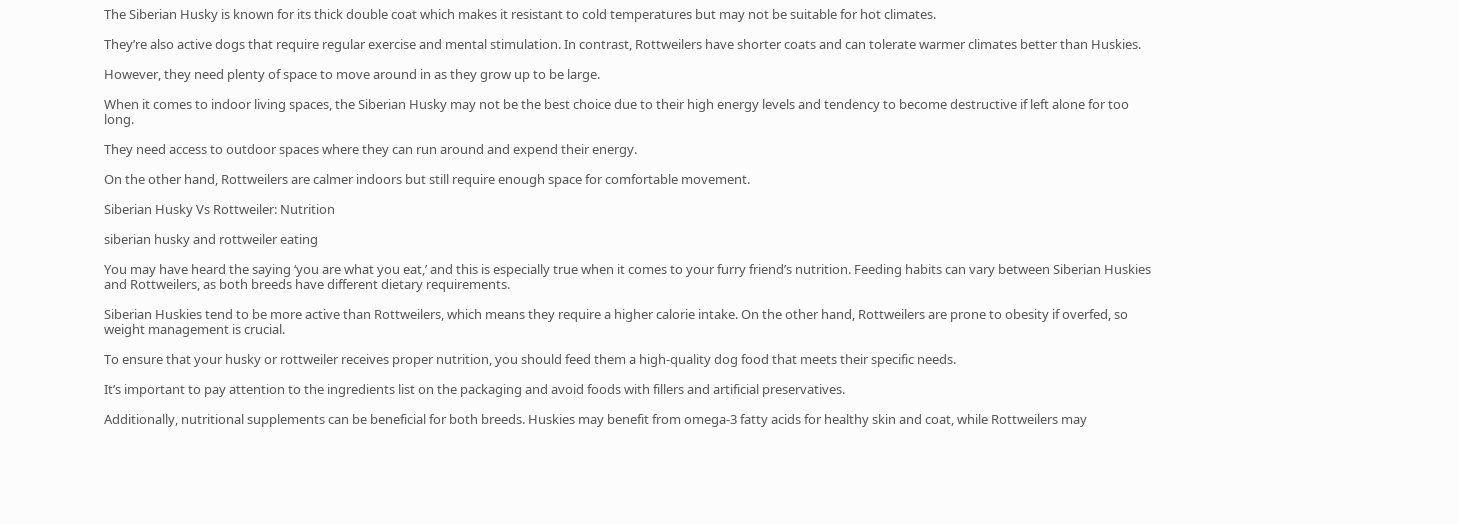The Siberian Husky is known for its thick double coat which makes it resistant to cold temperatures but may not be suitable for hot climates.

They’re also active dogs that require regular exercise and mental stimulation. In contrast, Rottweilers have shorter coats and can tolerate warmer climates better than Huskies.

However, they need plenty of space to move around in as they grow up to be large.

When it comes to indoor living spaces, the Siberian Husky may not be the best choice due to their high energy levels and tendency to become destructive if left alone for too long.

They need access to outdoor spaces where they can run around and expend their energy.

On the other hand, Rottweilers are calmer indoors but still require enough space for comfortable movement.

Siberian Husky Vs Rottweiler: Nutrition

siberian husky and rottweiler eating

You may have heard the saying ‘you are what you eat,’ and this is especially true when it comes to your furry friend’s nutrition. Feeding habits can vary between Siberian Huskies and Rottweilers, as both breeds have different dietary requirements.

Siberian Huskies tend to be more active than Rottweilers, which means they require a higher calorie intake. On the other hand, Rottweilers are prone to obesity if overfed, so weight management is crucial.

To ensure that your husky or rottweiler receives proper nutrition, you should feed them a high-quality dog food that meets their specific needs.

It’s important to pay attention to the ingredients list on the packaging and avoid foods with fillers and artificial preservatives.

Additionally, nutritional supplements can be beneficial for both breeds. Huskies may benefit from omega-3 fatty acids for healthy skin and coat, while Rottweilers may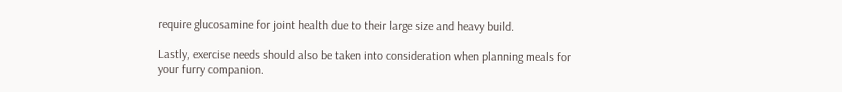require glucosamine for joint health due to their large size and heavy build.

Lastly, exercise needs should also be taken into consideration when planning meals for your furry companion.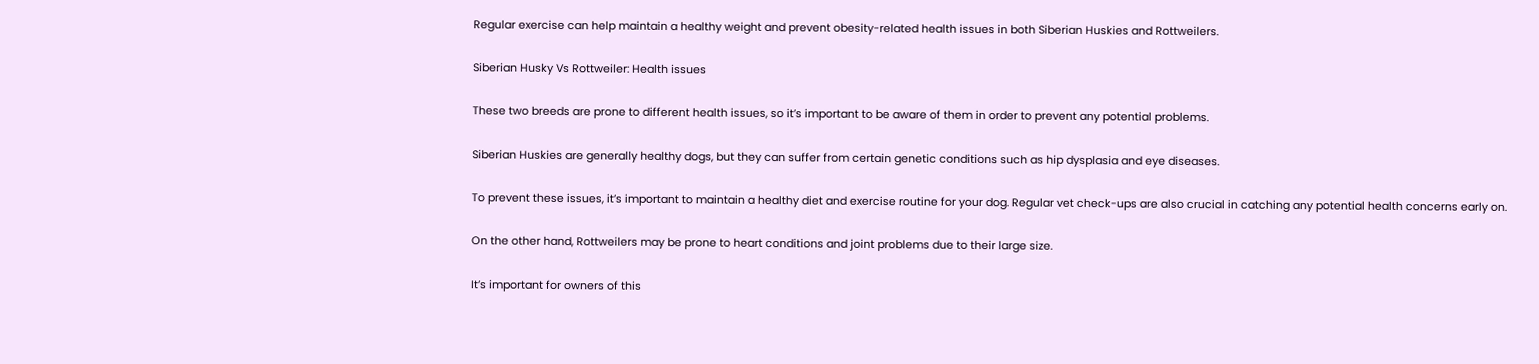Regular exercise can help maintain a healthy weight and prevent obesity-related health issues in both Siberian Huskies and Rottweilers.

Siberian Husky Vs Rottweiler: Health issues

These two breeds are prone to different health issues, so it’s important to be aware of them in order to prevent any potential problems.

Siberian Huskies are generally healthy dogs, but they can suffer from certain genetic conditions such as hip dysplasia and eye diseases.

To prevent these issues, it’s important to maintain a healthy diet and exercise routine for your dog. Regular vet check-ups are also crucial in catching any potential health concerns early on.

On the other hand, Rottweilers may be prone to heart conditions and joint problems due to their large size.

It’s important for owners of this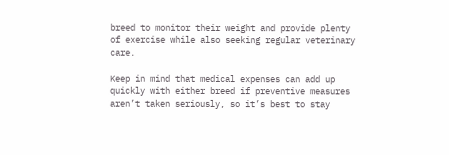breed to monitor their weight and provide plenty of exercise while also seeking regular veterinary care.

Keep in mind that medical expenses can add up quickly with either breed if preventive measures aren’t taken seriously, so it’s best to stay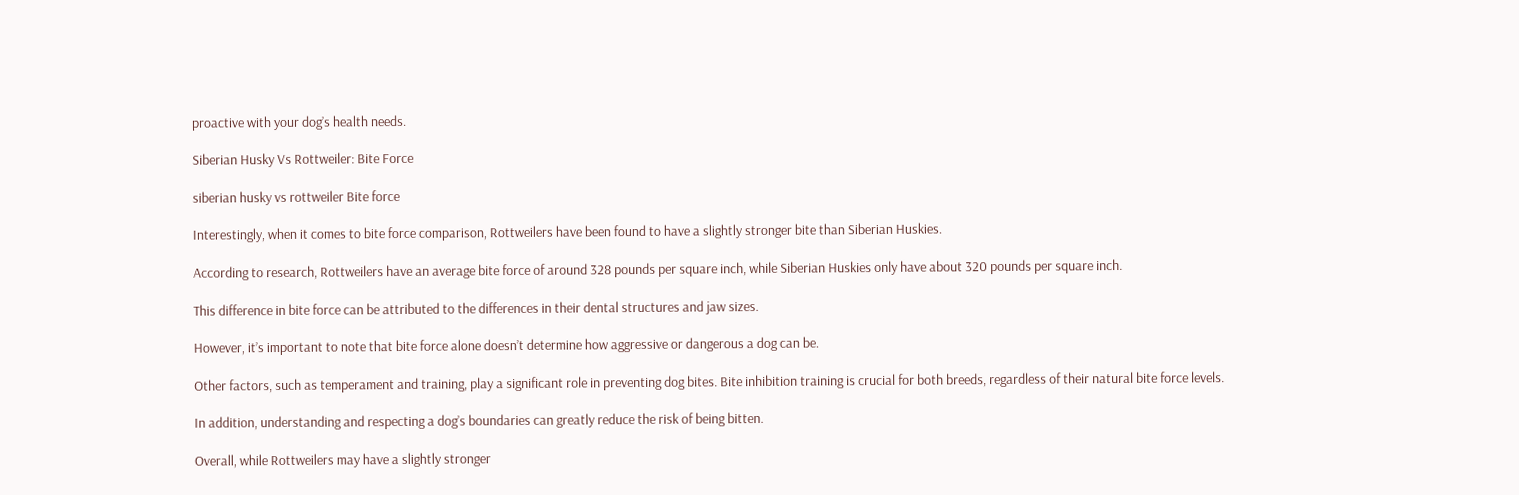proactive with your dog’s health needs.

Siberian Husky Vs Rottweiler: Bite Force

siberian husky vs rottweiler Bite force

Interestingly, when it comes to bite force comparison, Rottweilers have been found to have a slightly stronger bite than Siberian Huskies.

According to research, Rottweilers have an average bite force of around 328 pounds per square inch, while Siberian Huskies only have about 320 pounds per square inch.

This difference in bite force can be attributed to the differences in their dental structures and jaw sizes.

However, it’s important to note that bite force alone doesn’t determine how aggressive or dangerous a dog can be.

Other factors, such as temperament and training, play a significant role in preventing dog bites. Bite inhibition training is crucial for both breeds, regardless of their natural bite force levels.

In addition, understanding and respecting a dog’s boundaries can greatly reduce the risk of being bitten.

Overall, while Rottweilers may have a slightly stronger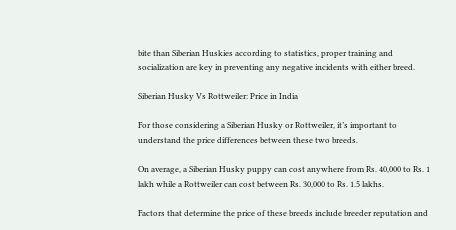bite than Siberian Huskies according to statistics, proper training and socialization are key in preventing any negative incidents with either breed.

Siberian Husky Vs Rottweiler: Price in India

For those considering a Siberian Husky or Rottweiler, it’s important to understand the price differences between these two breeds.

On average, a Siberian Husky puppy can cost anywhere from Rs. 40,000 to Rs. 1 lakh while a Rottweiler can cost between Rs. 30,000 to Rs. 1.5 lakhs.

Factors that determine the price of these breeds include breeder reputation and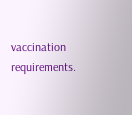vaccination requirements.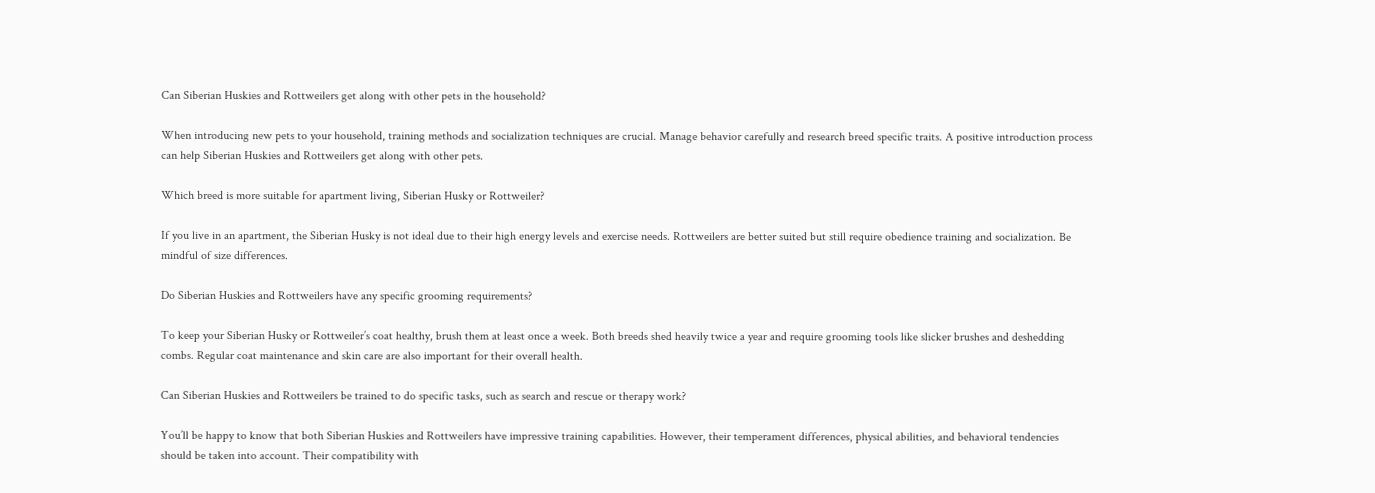Can Siberian Huskies and Rottweilers get along with other pets in the household?

When introducing new pets to your household, training methods and socialization techniques are crucial. Manage behavior carefully and research breed specific traits. A positive introduction process can help Siberian Huskies and Rottweilers get along with other pets.

Which breed is more suitable for apartment living, Siberian Husky or Rottweiler?

If you live in an apartment, the Siberian Husky is not ideal due to their high energy levels and exercise needs. Rottweilers are better suited but still require obedience training and socialization. Be mindful of size differences.

Do Siberian Huskies and Rottweilers have any specific grooming requirements?

To keep your Siberian Husky or Rottweiler’s coat healthy, brush them at least once a week. Both breeds shed heavily twice a year and require grooming tools like slicker brushes and deshedding combs. Regular coat maintenance and skin care are also important for their overall health.

Can Siberian Huskies and Rottweilers be trained to do specific tasks, such as search and rescue or therapy work?

You’ll be happy to know that both Siberian Huskies and Rottweilers have impressive training capabilities. However, their temperament differences, physical abilities, and behavioral tendencies should be taken into account. Their compatibility with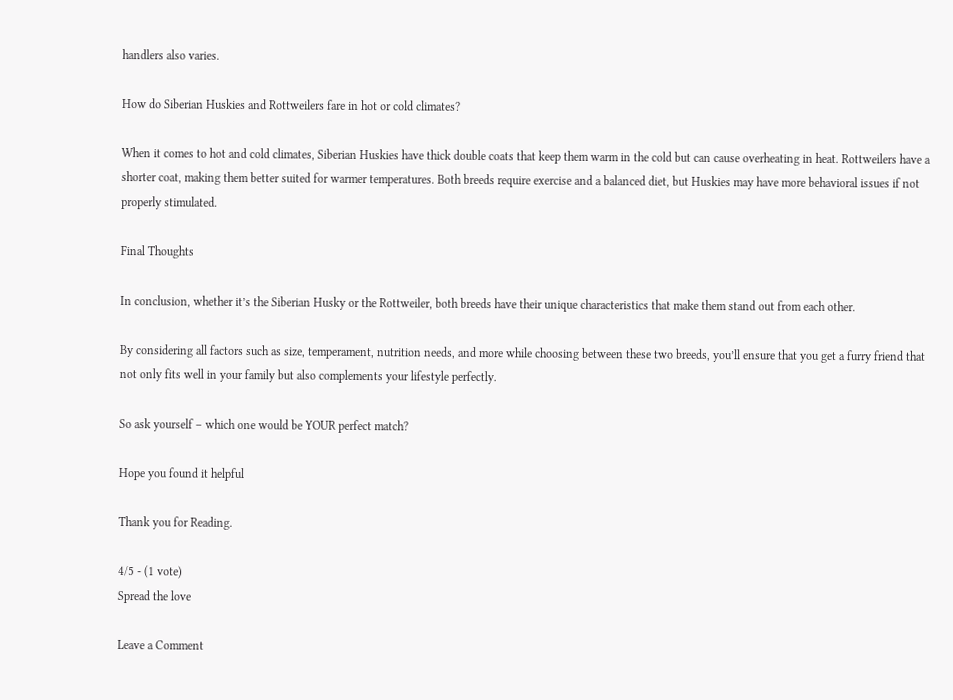handlers also varies.

How do Siberian Huskies and Rottweilers fare in hot or cold climates?

When it comes to hot and cold climates, Siberian Huskies have thick double coats that keep them warm in the cold but can cause overheating in heat. Rottweilers have a shorter coat, making them better suited for warmer temperatures. Both breeds require exercise and a balanced diet, but Huskies may have more behavioral issues if not properly stimulated.

Final Thoughts

In conclusion, whether it’s the Siberian Husky or the Rottweiler, both breeds have their unique characteristics that make them stand out from each other.

By considering all factors such as size, temperament, nutrition needs, and more while choosing between these two breeds, you’ll ensure that you get a furry friend that not only fits well in your family but also complements your lifestyle perfectly.

So ask yourself – which one would be YOUR perfect match?

Hope you found it helpful

Thank you for Reading.

4/5 - (1 vote)
Spread the love

Leave a Comment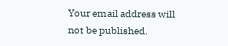Your email address will not be published.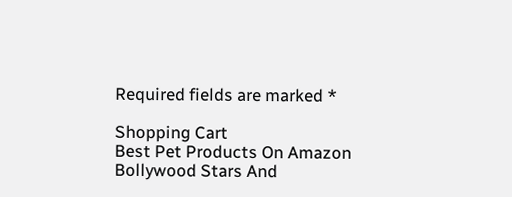Required fields are marked *

Shopping Cart
Best Pet Products On Amazon Bollywood Stars And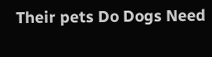Their pets Do Dogs Need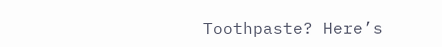Toothpaste? Here’s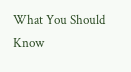What You Should Know